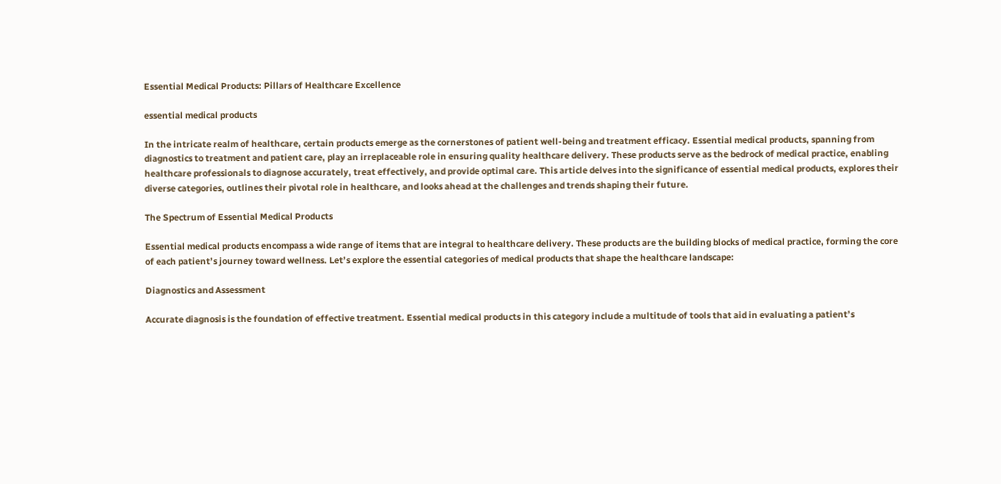Essential Medical Products: Pillars of Healthcare Excellence

essential medical products

In the intricate realm of healthcare, certain products emerge as the cornerstones of patient well-being and treatment efficacy. Essential medical products, spanning from diagnostics to treatment and patient care, play an irreplaceable role in ensuring quality healthcare delivery. These products serve as the bedrock of medical practice, enabling healthcare professionals to diagnose accurately, treat effectively, and provide optimal care. This article delves into the significance of essential medical products, explores their diverse categories, outlines their pivotal role in healthcare, and looks ahead at the challenges and trends shaping their future.

The Spectrum of Essential Medical Products

Essential medical products encompass a wide range of items that are integral to healthcare delivery. These products are the building blocks of medical practice, forming the core of each patient’s journey toward wellness. Let’s explore the essential categories of medical products that shape the healthcare landscape:

Diagnostics and Assessment

Accurate diagnosis is the foundation of effective treatment. Essential medical products in this category include a multitude of tools that aid in evaluating a patient’s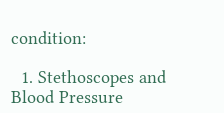condition:

  1. Stethoscopes and Blood Pressure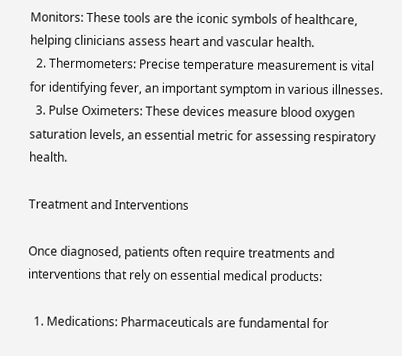Monitors: These tools are the iconic symbols of healthcare, helping clinicians assess heart and vascular health.
  2. Thermometers: Precise temperature measurement is vital for identifying fever, an important symptom in various illnesses.
  3. Pulse Oximeters: These devices measure blood oxygen saturation levels, an essential metric for assessing respiratory health.

Treatment and Interventions

Once diagnosed, patients often require treatments and interventions that rely on essential medical products:

  1. Medications: Pharmaceuticals are fundamental for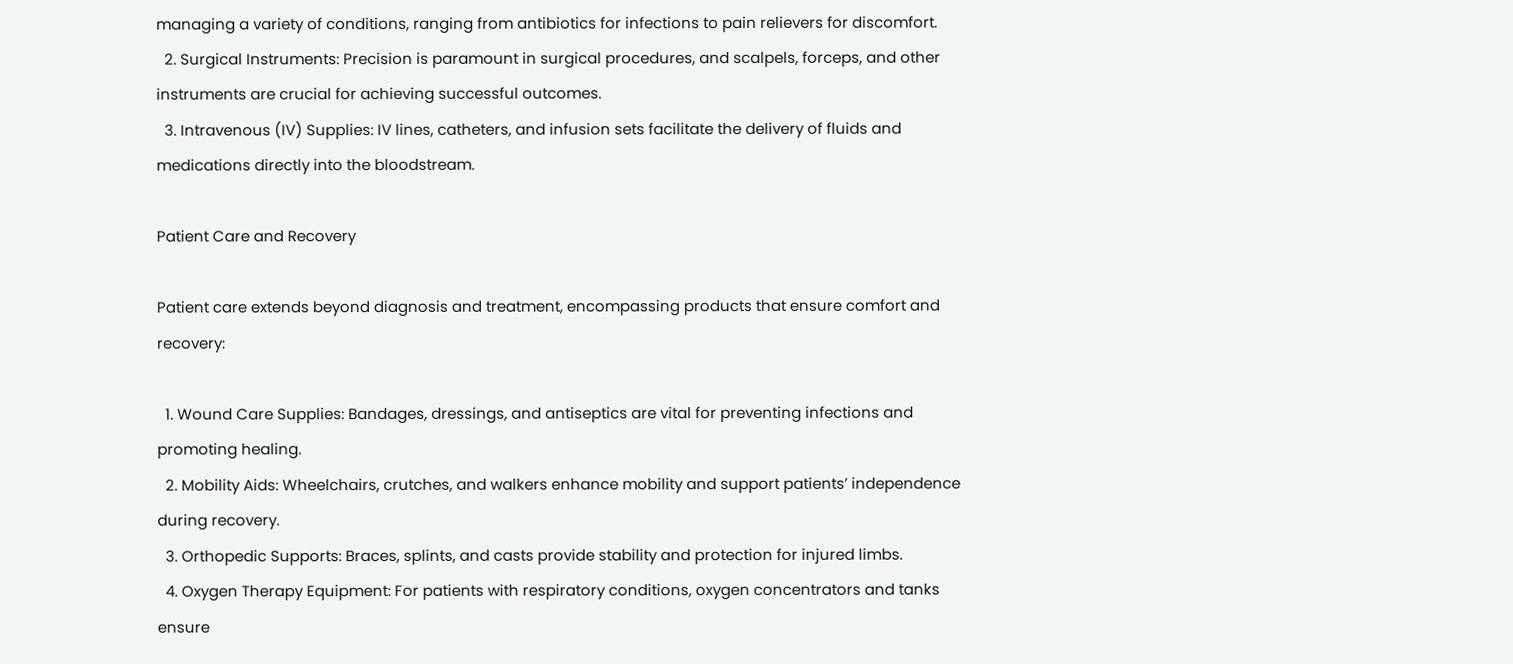managing a variety of conditions, ranging from antibiotics for infections to pain relievers for discomfort.
  2. Surgical Instruments: Precision is paramount in surgical procedures, and scalpels, forceps, and other instruments are crucial for achieving successful outcomes.
  3. Intravenous (IV) Supplies: IV lines, catheters, and infusion sets facilitate the delivery of fluids and medications directly into the bloodstream.

Patient Care and Recovery

Patient care extends beyond diagnosis and treatment, encompassing products that ensure comfort and recovery:

  1. Wound Care Supplies: Bandages, dressings, and antiseptics are vital for preventing infections and promoting healing.
  2. Mobility Aids: Wheelchairs, crutches, and walkers enhance mobility and support patients’ independence during recovery.
  3. Orthopedic Supports: Braces, splints, and casts provide stability and protection for injured limbs.
  4. Oxygen Therapy Equipment: For patients with respiratory conditions, oxygen concentrators and tanks ensure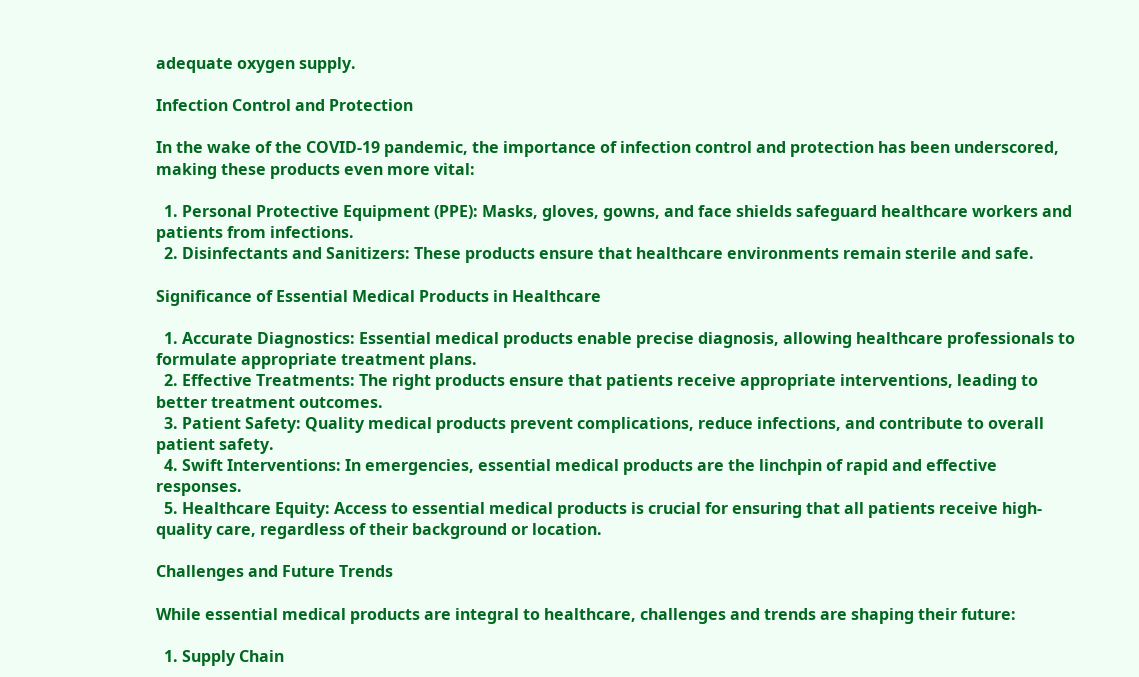adequate oxygen supply.

Infection Control and Protection

In the wake of the COVID-19 pandemic, the importance of infection control and protection has been underscored, making these products even more vital:

  1. Personal Protective Equipment (PPE): Masks, gloves, gowns, and face shields safeguard healthcare workers and patients from infections.
  2. Disinfectants and Sanitizers: These products ensure that healthcare environments remain sterile and safe.

Significance of Essential Medical Products in Healthcare

  1. Accurate Diagnostics: Essential medical products enable precise diagnosis, allowing healthcare professionals to formulate appropriate treatment plans.
  2. Effective Treatments: The right products ensure that patients receive appropriate interventions, leading to better treatment outcomes.
  3. Patient Safety: Quality medical products prevent complications, reduce infections, and contribute to overall patient safety.
  4. Swift Interventions: In emergencies, essential medical products are the linchpin of rapid and effective responses.
  5. Healthcare Equity: Access to essential medical products is crucial for ensuring that all patients receive high-quality care, regardless of their background or location.

Challenges and Future Trends

While essential medical products are integral to healthcare, challenges and trends are shaping their future:

  1. Supply Chain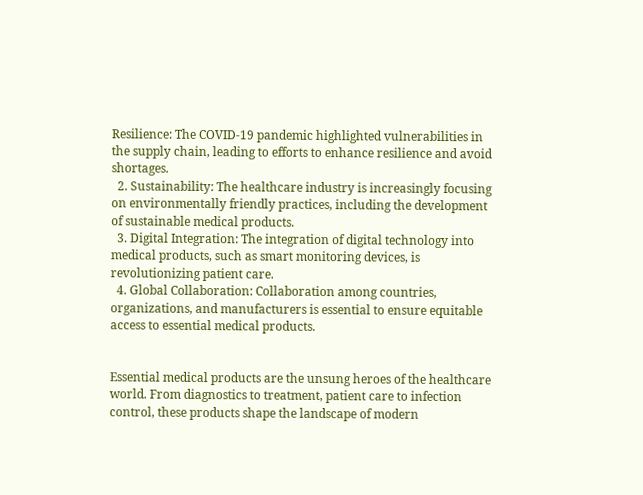Resilience: The COVID-19 pandemic highlighted vulnerabilities in the supply chain, leading to efforts to enhance resilience and avoid shortages.
  2. Sustainability: The healthcare industry is increasingly focusing on environmentally friendly practices, including the development of sustainable medical products.
  3. Digital Integration: The integration of digital technology into medical products, such as smart monitoring devices, is revolutionizing patient care.
  4. Global Collaboration: Collaboration among countries, organizations, and manufacturers is essential to ensure equitable access to essential medical products.


Essential medical products are the unsung heroes of the healthcare world. From diagnostics to treatment, patient care to infection control, these products shape the landscape of modern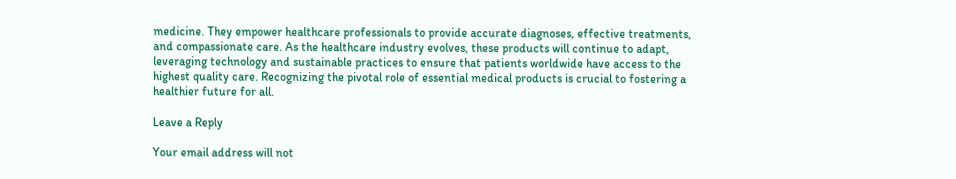medicine. They empower healthcare professionals to provide accurate diagnoses, effective treatments, and compassionate care. As the healthcare industry evolves, these products will continue to adapt, leveraging technology and sustainable practices to ensure that patients worldwide have access to the highest quality care. Recognizing the pivotal role of essential medical products is crucial to fostering a healthier future for all.

Leave a Reply

Your email address will not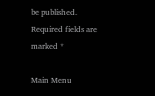be published. Required fields are marked *

Main Menu